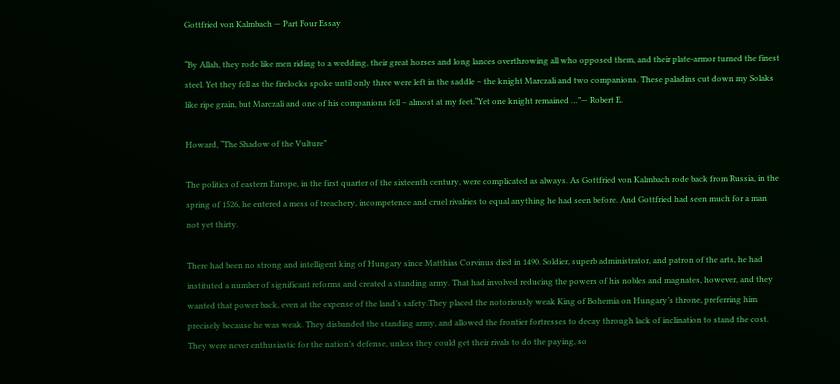Gottfried von Kalmbach — Part Four Essay

“By Allah, they rode like men riding to a wedding, their great horses and long lances overthrowing all who opposed them, and their plate-armor turned the finest steel. Yet they fell as the firelocks spoke until only three were left in the saddle – the knight Marczali and two companions. These paladins cut down my Solaks like ripe grain, but Marczali and one of his companions fell – almost at my feet.“Yet one knight remained …”— Robert E.

Howard, “The Shadow of the Vulture”

The politics of eastern Europe, in the first quarter of the sixteenth century, were complicated as always. As Gottfried von Kalmbach rode back from Russia, in the spring of 1526, he entered a mess of treachery, incompetence and cruel rivalries to equal anything he had seen before. And Gottfried had seen much for a man not yet thirty.

There had been no strong and intelligent king of Hungary since Matthias Corvinus died in 1490. Soldier, superb administrator, and patron of the arts, he had instituted a number of significant reforms and created a standing army. That had involved reducing the powers of his nobles and magnates, however, and they wanted that power back, even at the expense of the land’s safety.They placed the notoriously weak King of Bohemia on Hungary’s throne, preferring him precisely because he was weak. They disbanded the standing army, and allowed the frontier fortresses to decay through lack of inclination to stand the cost. They were never enthusiastic for the nation’s defense, unless they could get their rivals to do the paying, so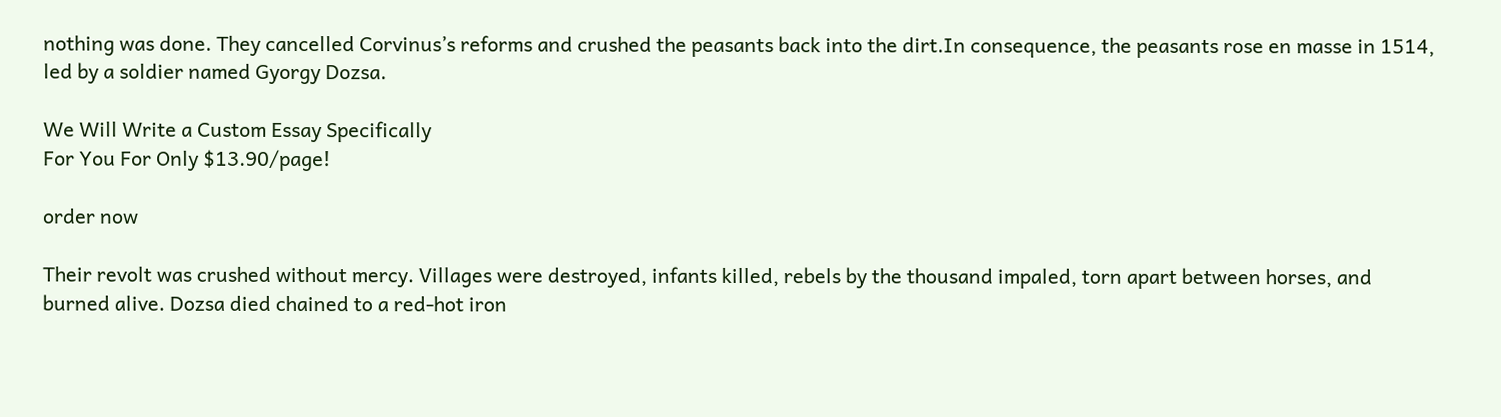nothing was done. They cancelled Corvinus’s reforms and crushed the peasants back into the dirt.In consequence, the peasants rose en masse in 1514, led by a soldier named Gyorgy Dozsa.

We Will Write a Custom Essay Specifically
For You For Only $13.90/page!

order now

Their revolt was crushed without mercy. Villages were destroyed, infants killed, rebels by the thousand impaled, torn apart between horses, and burned alive. Dozsa died chained to a red-hot iron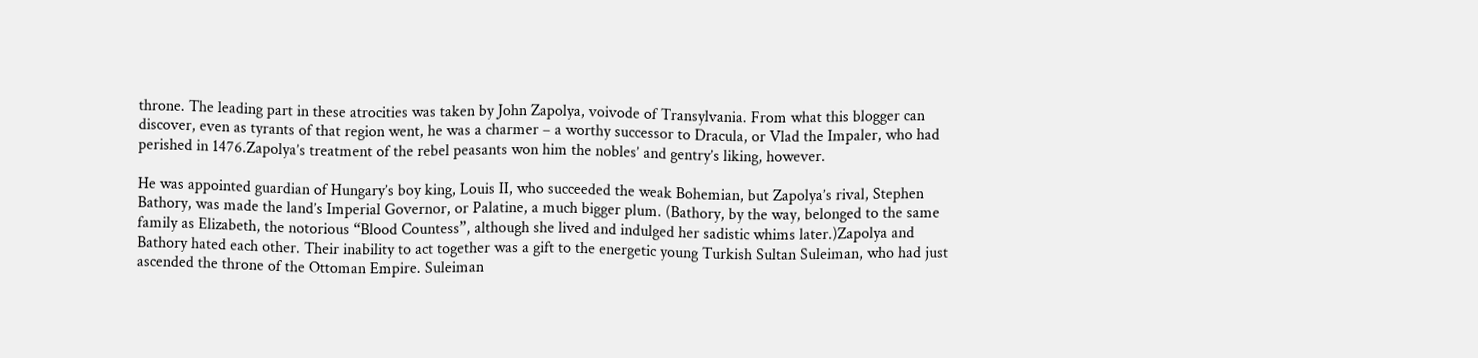throne. The leading part in these atrocities was taken by John Zapolya, voivode of Transylvania. From what this blogger can discover, even as tyrants of that region went, he was a charmer – a worthy successor to Dracula, or Vlad the Impaler, who had perished in 1476.Zapolya’s treatment of the rebel peasants won him the nobles’ and gentry’s liking, however.

He was appointed guardian of Hungary’s boy king, Louis II, who succeeded the weak Bohemian, but Zapolya’s rival, Stephen Bathory, was made the land’s Imperial Governor, or Palatine, a much bigger plum. (Bathory, by the way, belonged to the same family as Elizabeth, the notorious “Blood Countess”, although she lived and indulged her sadistic whims later.)Zapolya and Bathory hated each other. Their inability to act together was a gift to the energetic young Turkish Sultan Suleiman, who had just ascended the throne of the Ottoman Empire. Suleiman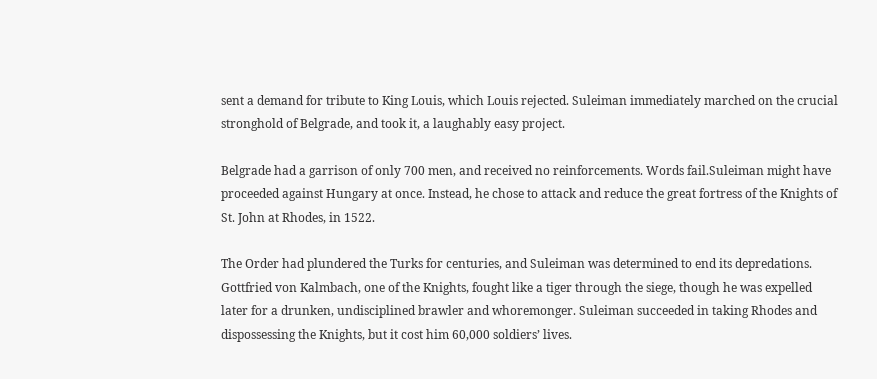sent a demand for tribute to King Louis, which Louis rejected. Suleiman immediately marched on the crucial stronghold of Belgrade, and took it, a laughably easy project.

Belgrade had a garrison of only 700 men, and received no reinforcements. Words fail.Suleiman might have proceeded against Hungary at once. Instead, he chose to attack and reduce the great fortress of the Knights of St. John at Rhodes, in 1522.

The Order had plundered the Turks for centuries, and Suleiman was determined to end its depredations. Gottfried von Kalmbach, one of the Knights, fought like a tiger through the siege, though he was expelled later for a drunken, undisciplined brawler and whoremonger. Suleiman succeeded in taking Rhodes and dispossessing the Knights, but it cost him 60,000 soldiers’ lives.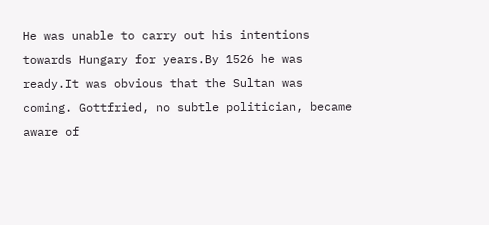He was unable to carry out his intentions towards Hungary for years.By 1526 he was ready.It was obvious that the Sultan was coming. Gottfried, no subtle politician, became aware of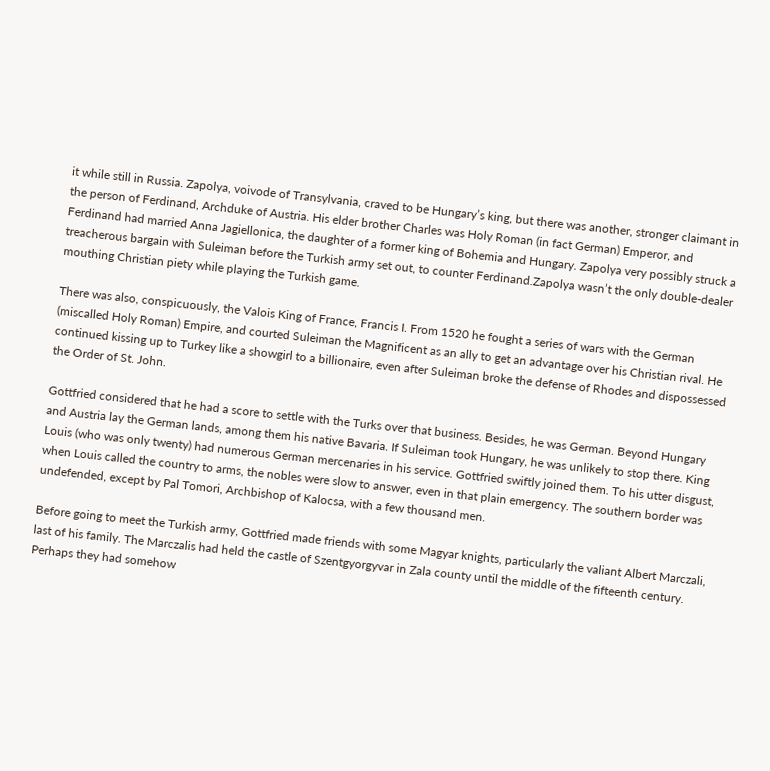it while still in Russia. Zapolya, voivode of Transylvania, craved to be Hungary’s king, but there was another, stronger claimant in the person of Ferdinand, Archduke of Austria. His elder brother Charles was Holy Roman (in fact German) Emperor, and Ferdinand had married Anna Jagiellonica, the daughter of a former king of Bohemia and Hungary. Zapolya very possibly struck a treacherous bargain with Suleiman before the Turkish army set out, to counter Ferdinand.Zapolya wasn’t the only double-dealer mouthing Christian piety while playing the Turkish game.

There was also, conspicuously, the Valois King of France, Francis I. From 1520 he fought a series of wars with the German (miscalled Holy Roman) Empire, and courted Suleiman the Magnificent as an ally to get an advantage over his Christian rival. He continued kissing up to Turkey like a showgirl to a billionaire, even after Suleiman broke the defense of Rhodes and dispossessed the Order of St. John.

Gottfried considered that he had a score to settle with the Turks over that business. Besides, he was German. Beyond Hungary and Austria lay the German lands, among them his native Bavaria. If Suleiman took Hungary, he was unlikely to stop there. King Louis (who was only twenty) had numerous German mercenaries in his service. Gottfried swiftly joined them. To his utter disgust, when Louis called the country to arms, the nobles were slow to answer, even in that plain emergency. The southern border was undefended, except by Pal Tomori, Archbishop of Kalocsa, with a few thousand men.

Before going to meet the Turkish army, Gottfried made friends with some Magyar knights, particularly the valiant Albert Marczali, last of his family. The Marczalis had held the castle of Szentgyorgyvar in Zala county until the middle of the fifteenth century. Perhaps they had somehow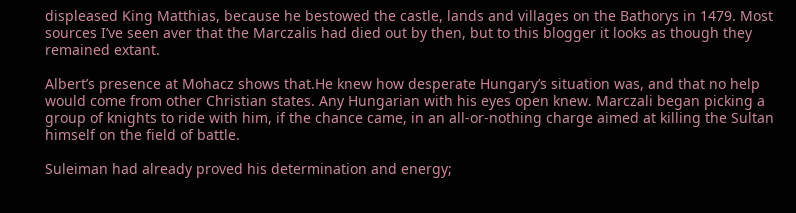displeased King Matthias, because he bestowed the castle, lands and villages on the Bathorys in 1479. Most sources I’ve seen aver that the Marczalis had died out by then, but to this blogger it looks as though they remained extant.

Albert’s presence at Mohacz shows that.He knew how desperate Hungary’s situation was, and that no help would come from other Christian states. Any Hungarian with his eyes open knew. Marczali began picking a group of knights to ride with him, if the chance came, in an all-or-nothing charge aimed at killing the Sultan himself on the field of battle.

Suleiman had already proved his determination and energy;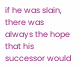if he was slain, there was always the hope that his successor would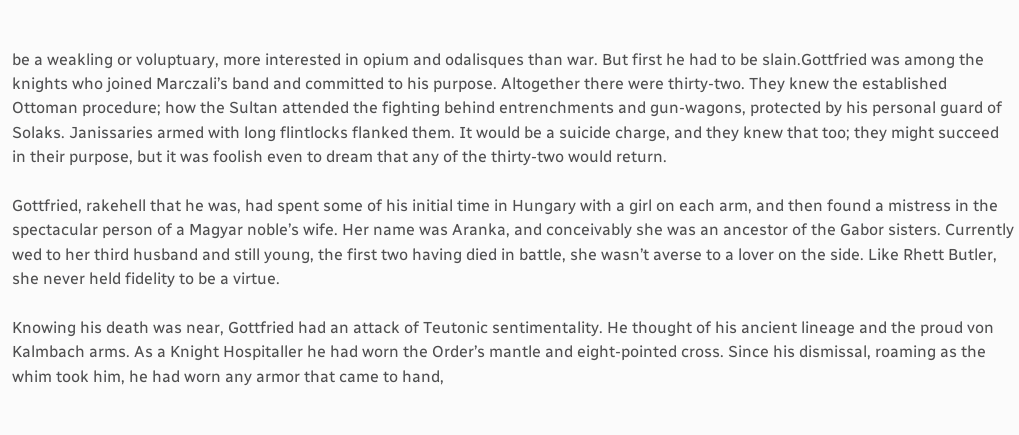be a weakling or voluptuary, more interested in opium and odalisques than war. But first he had to be slain.Gottfried was among the knights who joined Marczali’s band and committed to his purpose. Altogether there were thirty-two. They knew the established Ottoman procedure; how the Sultan attended the fighting behind entrenchments and gun-wagons, protected by his personal guard of Solaks. Janissaries armed with long flintlocks flanked them. It would be a suicide charge, and they knew that too; they might succeed in their purpose, but it was foolish even to dream that any of the thirty-two would return.

Gottfried, rakehell that he was, had spent some of his initial time in Hungary with a girl on each arm, and then found a mistress in the spectacular person of a Magyar noble’s wife. Her name was Aranka, and conceivably she was an ancestor of the Gabor sisters. Currently wed to her third husband and still young, the first two having died in battle, she wasn’t averse to a lover on the side. Like Rhett Butler, she never held fidelity to be a virtue.

Knowing his death was near, Gottfried had an attack of Teutonic sentimentality. He thought of his ancient lineage and the proud von Kalmbach arms. As a Knight Hospitaller he had worn the Order’s mantle and eight-pointed cross. Since his dismissal, roaming as the whim took him, he had worn any armor that came to hand,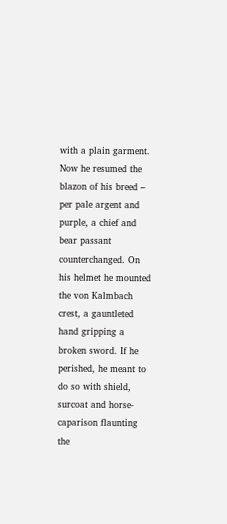with a plain garment. Now he resumed the blazon of his breed – per pale argent and purple, a chief and bear passant counterchanged. On his helmet he mounted the von Kalmbach crest, a gauntleted hand gripping a broken sword. If he perished, he meant to do so with shield, surcoat and horse-caparison flaunting the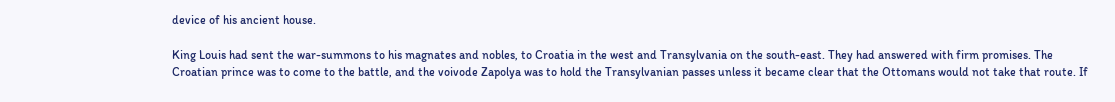device of his ancient house.

King Louis had sent the war-summons to his magnates and nobles, to Croatia in the west and Transylvania on the south-east. They had answered with firm promises. The Croatian prince was to come to the battle, and the voivode Zapolya was to hold the Transylvanian passes unless it became clear that the Ottomans would not take that route. If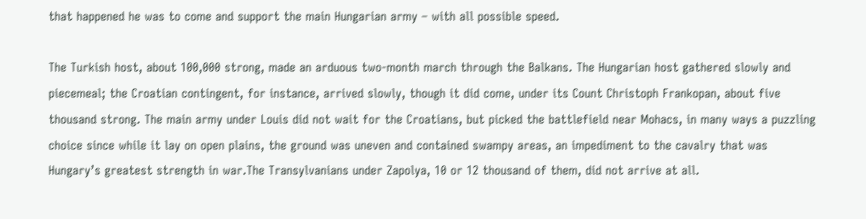that happened he was to come and support the main Hungarian army – with all possible speed.

The Turkish host, about 100,000 strong, made an arduous two-month march through the Balkans. The Hungarian host gathered slowly and piecemeal; the Croatian contingent, for instance, arrived slowly, though it did come, under its Count Christoph Frankopan, about five thousand strong. The main army under Louis did not wait for the Croatians, but picked the battlefield near Mohacs, in many ways a puzzling choice since while it lay on open plains, the ground was uneven and contained swampy areas, an impediment to the cavalry that was Hungary’s greatest strength in war.The Transylvanians under Zapolya, 10 or 12 thousand of them, did not arrive at all.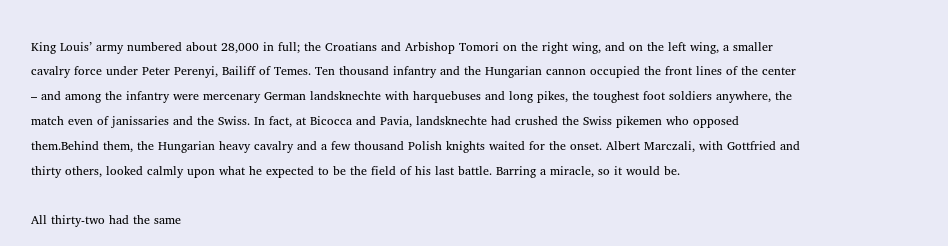King Louis’ army numbered about 28,000 in full; the Croatians and Arbishop Tomori on the right wing, and on the left wing, a smaller cavalry force under Peter Perenyi, Bailiff of Temes. Ten thousand infantry and the Hungarian cannon occupied the front lines of the center – and among the infantry were mercenary German landsknechte with harquebuses and long pikes, the toughest foot soldiers anywhere, the match even of janissaries and the Swiss. In fact, at Bicocca and Pavia, landsknechte had crushed the Swiss pikemen who opposed them.Behind them, the Hungarian heavy cavalry and a few thousand Polish knights waited for the onset. Albert Marczali, with Gottfried and thirty others, looked calmly upon what he expected to be the field of his last battle. Barring a miracle, so it would be.

All thirty-two had the same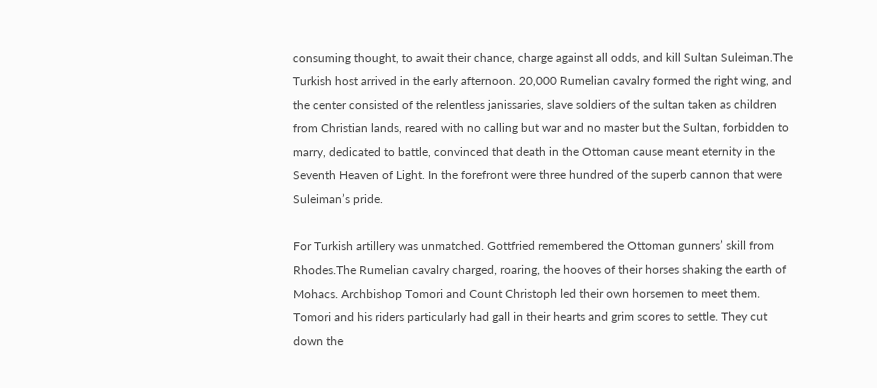consuming thought, to await their chance, charge against all odds, and kill Sultan Suleiman.The Turkish host arrived in the early afternoon. 20,000 Rumelian cavalry formed the right wing, and the center consisted of the relentless janissaries, slave soldiers of the sultan taken as children from Christian lands, reared with no calling but war and no master but the Sultan, forbidden to marry, dedicated to battle, convinced that death in the Ottoman cause meant eternity in the Seventh Heaven of Light. In the forefront were three hundred of the superb cannon that were Suleiman’s pride.

For Turkish artillery was unmatched. Gottfried remembered the Ottoman gunners’ skill from Rhodes.The Rumelian cavalry charged, roaring, the hooves of their horses shaking the earth of Mohacs. Archbishop Tomori and Count Christoph led their own horsemen to meet them. Tomori and his riders particularly had gall in their hearts and grim scores to settle. They cut down the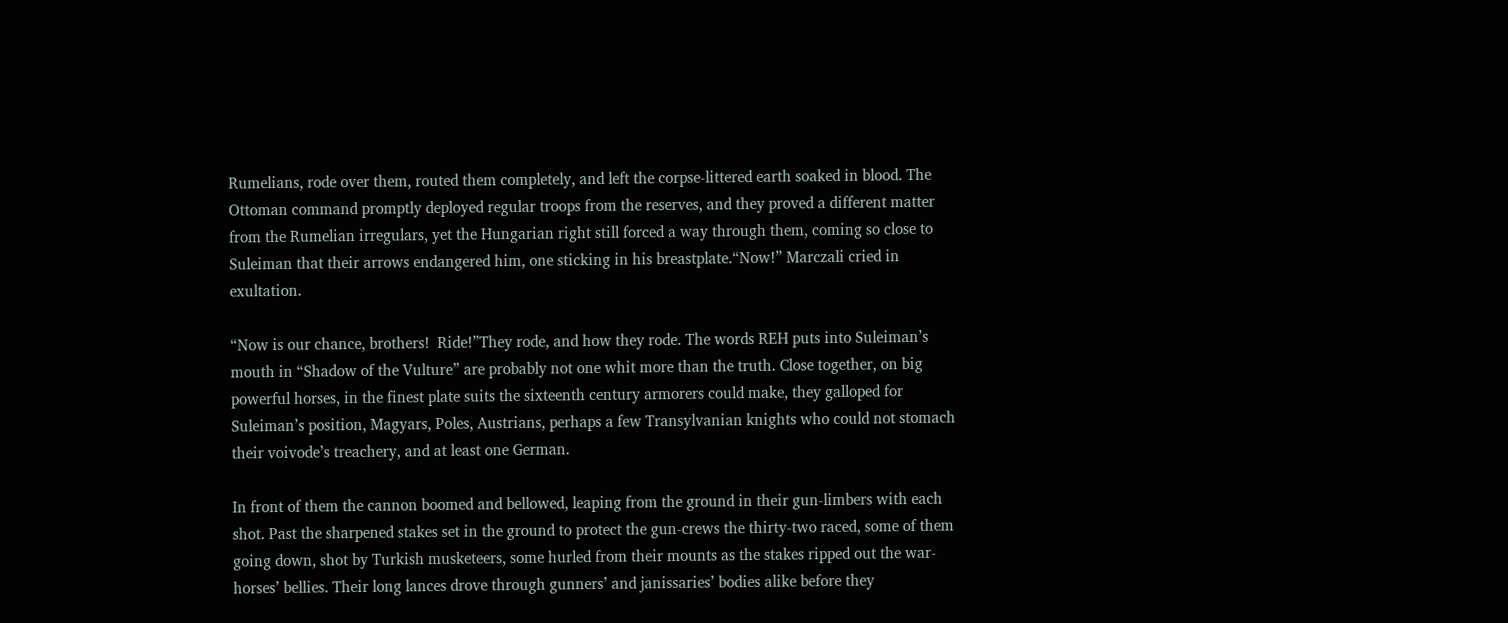Rumelians, rode over them, routed them completely, and left the corpse-littered earth soaked in blood. The Ottoman command promptly deployed regular troops from the reserves, and they proved a different matter from the Rumelian irregulars, yet the Hungarian right still forced a way through them, coming so close to Suleiman that their arrows endangered him, one sticking in his breastplate.“Now!” Marczali cried in exultation.

“Now is our chance, brothers!  Ride!”They rode, and how they rode. The words REH puts into Suleiman’s mouth in “Shadow of the Vulture” are probably not one whit more than the truth. Close together, on big powerful horses, in the finest plate suits the sixteenth century armorers could make, they galloped for Suleiman’s position, Magyars, Poles, Austrians, perhaps a few Transylvanian knights who could not stomach their voivode’s treachery, and at least one German.

In front of them the cannon boomed and bellowed, leaping from the ground in their gun-limbers with each shot. Past the sharpened stakes set in the ground to protect the gun-crews the thirty-two raced, some of them going down, shot by Turkish musketeers, some hurled from their mounts as the stakes ripped out the war-horses’ bellies. Their long lances drove through gunners’ and janissaries’ bodies alike before they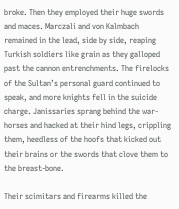broke. Then they employed their huge swords and maces. Marczali and von Kalmbach remained in the lead, side by side, reaping Turkish soldiers like grain as they galloped past the cannon entrenchments. The firelocks of the Sultan’s personal guard continued to speak, and more knights fell in the suicide charge. Janissaries sprang behind the war-horses and hacked at their hind legs, crippling them, heedless of the hoofs that kicked out their brains or the swords that clove them to the breast-bone.

Their scimitars and firearms killed the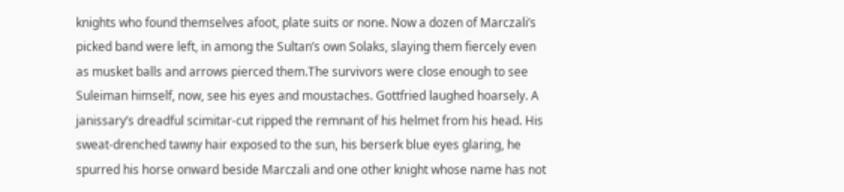knights who found themselves afoot, plate suits or none. Now a dozen of Marczali’s picked band were left, in among the Sultan’s own Solaks, slaying them fiercely even as musket balls and arrows pierced them.The survivors were close enough to see Suleiman himself, now, see his eyes and moustaches. Gottfried laughed hoarsely. A janissary’s dreadful scimitar-cut ripped the remnant of his helmet from his head. His sweat-drenched tawny hair exposed to the sun, his berserk blue eyes glaring, he spurred his horse onward beside Marczali and one other knight whose name has not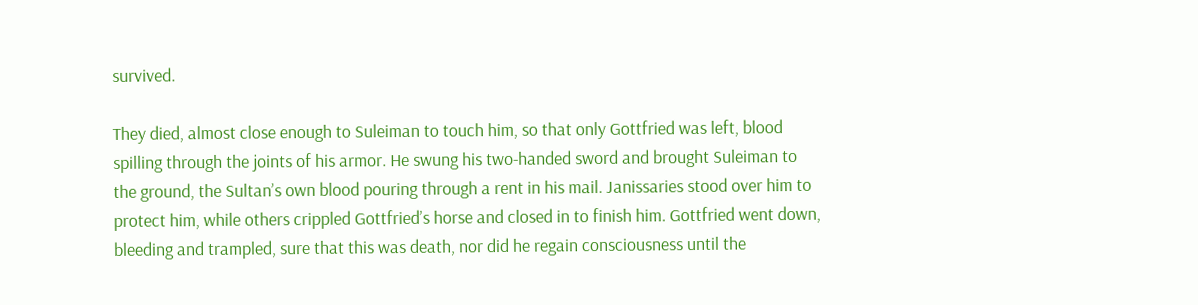survived.

They died, almost close enough to Suleiman to touch him, so that only Gottfried was left, blood spilling through the joints of his armor. He swung his two-handed sword and brought Suleiman to the ground, the Sultan’s own blood pouring through a rent in his mail. Janissaries stood over him to protect him, while others crippled Gottfried’s horse and closed in to finish him. Gottfried went down, bleeding and trampled, sure that this was death, nor did he regain consciousness until the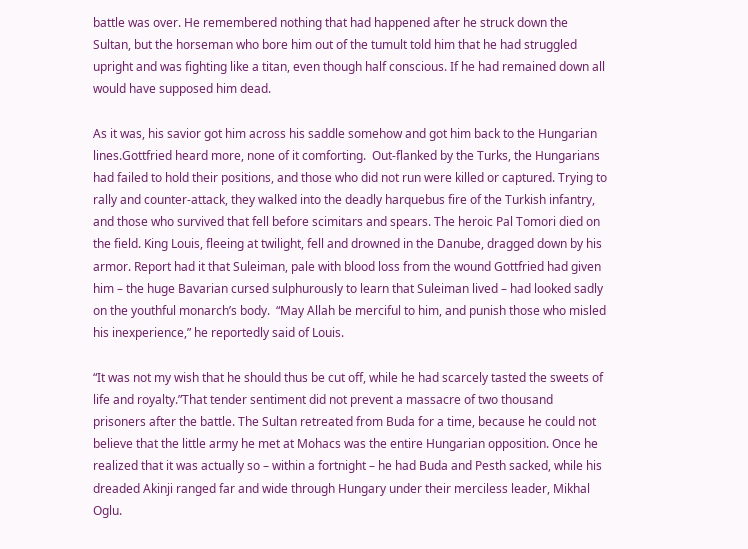battle was over. He remembered nothing that had happened after he struck down the Sultan, but the horseman who bore him out of the tumult told him that he had struggled upright and was fighting like a titan, even though half conscious. If he had remained down all would have supposed him dead.

As it was, his savior got him across his saddle somehow and got him back to the Hungarian lines.Gottfried heard more, none of it comforting.  Out-flanked by the Turks, the Hungarians had failed to hold their positions, and those who did not run were killed or captured. Trying to rally and counter-attack, they walked into the deadly harquebus fire of the Turkish infantry, and those who survived that fell before scimitars and spears. The heroic Pal Tomori died on the field. King Louis, fleeing at twilight, fell and drowned in the Danube, dragged down by his armor. Report had it that Suleiman, pale with blood loss from the wound Gottfried had given him – the huge Bavarian cursed sulphurously to learn that Suleiman lived – had looked sadly on the youthful monarch’s body.  “May Allah be merciful to him, and punish those who misled his inexperience,” he reportedly said of Louis.

“It was not my wish that he should thus be cut off, while he had scarcely tasted the sweets of life and royalty.”That tender sentiment did not prevent a massacre of two thousand prisoners after the battle. The Sultan retreated from Buda for a time, because he could not believe that the little army he met at Mohacs was the entire Hungarian opposition. Once he realized that it was actually so – within a fortnight – he had Buda and Pesth sacked, while his dreaded Akinji ranged far and wide through Hungary under their merciless leader, Mikhal Oglu.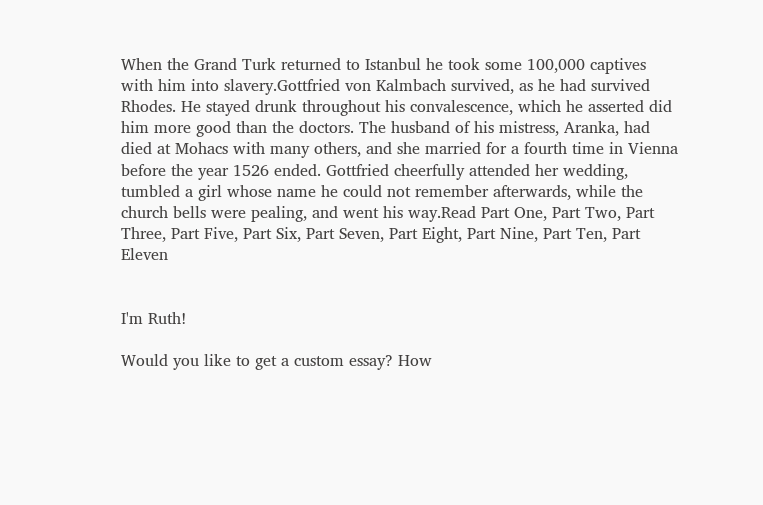When the Grand Turk returned to Istanbul he took some 100,000 captives with him into slavery.Gottfried von Kalmbach survived, as he had survived Rhodes. He stayed drunk throughout his convalescence, which he asserted did him more good than the doctors. The husband of his mistress, Aranka, had died at Mohacs with many others, and she married for a fourth time in Vienna before the year 1526 ended. Gottfried cheerfully attended her wedding, tumbled a girl whose name he could not remember afterwards, while the church bells were pealing, and went his way.Read Part One, Part Two, Part Three, Part Five, Part Six, Part Seven, Part Eight, Part Nine, Part Ten, Part Eleven


I'm Ruth!

Would you like to get a custom essay? How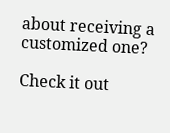about receiving a customized one?

Check it out